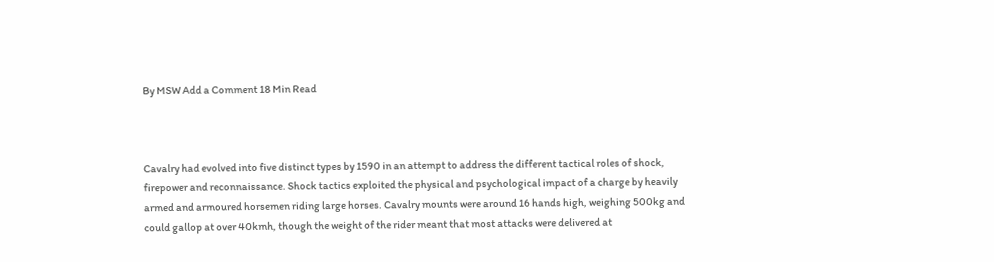By MSW Add a Comment 18 Min Read



Cavalry had evolved into five distinct types by 1590 in an attempt to address the different tactical roles of shock, firepower and reconnaissance. Shock tactics exploited the physical and psychological impact of a charge by heavily armed and armoured horsemen riding large horses. Cavalry mounts were around 16 hands high, weighing 500kg and could gallop at over 40kmh, though the weight of the rider meant that most attacks were delivered at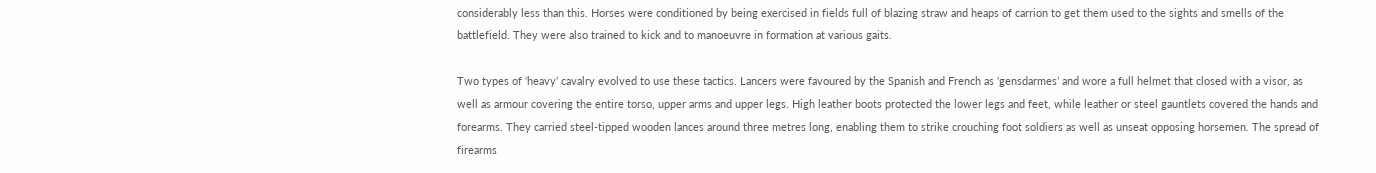considerably less than this. Horses were conditioned by being exercised in fields full of blazing straw and heaps of carrion to get them used to the sights and smells of the battlefield. They were also trained to kick and to manoeuvre in formation at various gaits.

Two types of ‘heavy’ cavalry evolved to use these tactics. Lancers were favoured by the Spanish and French as ‘gensdarmes’ and wore a full helmet that closed with a visor, as well as armour covering the entire torso, upper arms and upper legs. High leather boots protected the lower legs and feet, while leather or steel gauntlets covered the hands and forearms. They carried steel-tipped wooden lances around three metres long, enabling them to strike crouching foot soldiers as well as unseat opposing horsemen. The spread of firearms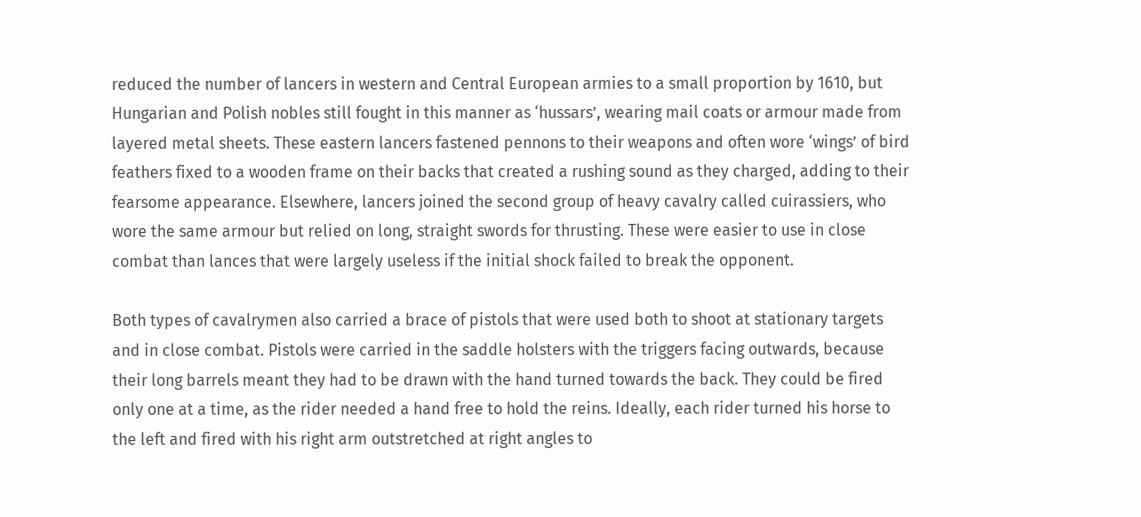reduced the number of lancers in western and Central European armies to a small proportion by 1610, but Hungarian and Polish nobles still fought in this manner as ‘hussars’, wearing mail coats or armour made from layered metal sheets. These eastern lancers fastened pennons to their weapons and often wore ‘wings’ of bird feathers fixed to a wooden frame on their backs that created a rushing sound as they charged, adding to their fearsome appearance. Elsewhere, lancers joined the second group of heavy cavalry called cuirassiers, who wore the same armour but relied on long, straight swords for thrusting. These were easier to use in close combat than lances that were largely useless if the initial shock failed to break the opponent.

Both types of cavalrymen also carried a brace of pistols that were used both to shoot at stationary targets and in close combat. Pistols were carried in the saddle holsters with the triggers facing outwards, because their long barrels meant they had to be drawn with the hand turned towards the back. They could be fired only one at a time, as the rider needed a hand free to hold the reins. Ideally, each rider turned his horse to the left and fired with his right arm outstretched at right angles to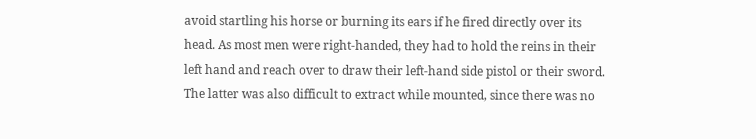avoid startling his horse or burning its ears if he fired directly over its head. As most men were right-handed, they had to hold the reins in their left hand and reach over to draw their left-hand side pistol or their sword. The latter was also difficult to extract while mounted, since there was no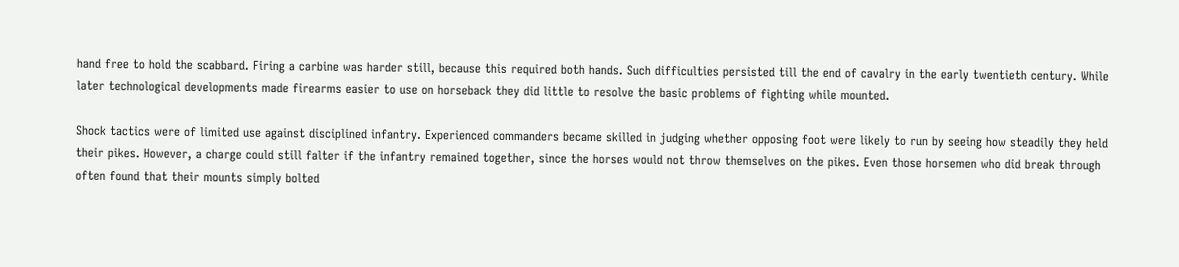hand free to hold the scabbard. Firing a carbine was harder still, because this required both hands. Such difficulties persisted till the end of cavalry in the early twentieth century. While later technological developments made firearms easier to use on horseback they did little to resolve the basic problems of fighting while mounted.

Shock tactics were of limited use against disciplined infantry. Experienced commanders became skilled in judging whether opposing foot were likely to run by seeing how steadily they held their pikes. However, a charge could still falter if the infantry remained together, since the horses would not throw themselves on the pikes. Even those horsemen who did break through often found that their mounts simply bolted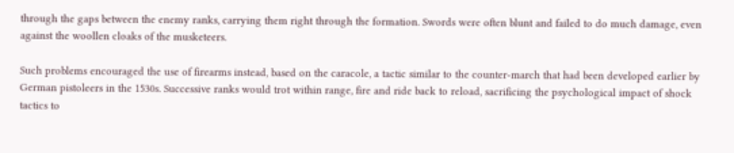through the gaps between the enemy ranks, carrying them right through the formation. Swords were often blunt and failed to do much damage, even against the woollen cloaks of the musketeers.

Such problems encouraged the use of firearms instead, based on the caracole, a tactic similar to the counter-march that had been developed earlier by German pistoleers in the 1530s. Successive ranks would trot within range, fire and ride back to reload, sacrificing the psychological impact of shock tactics to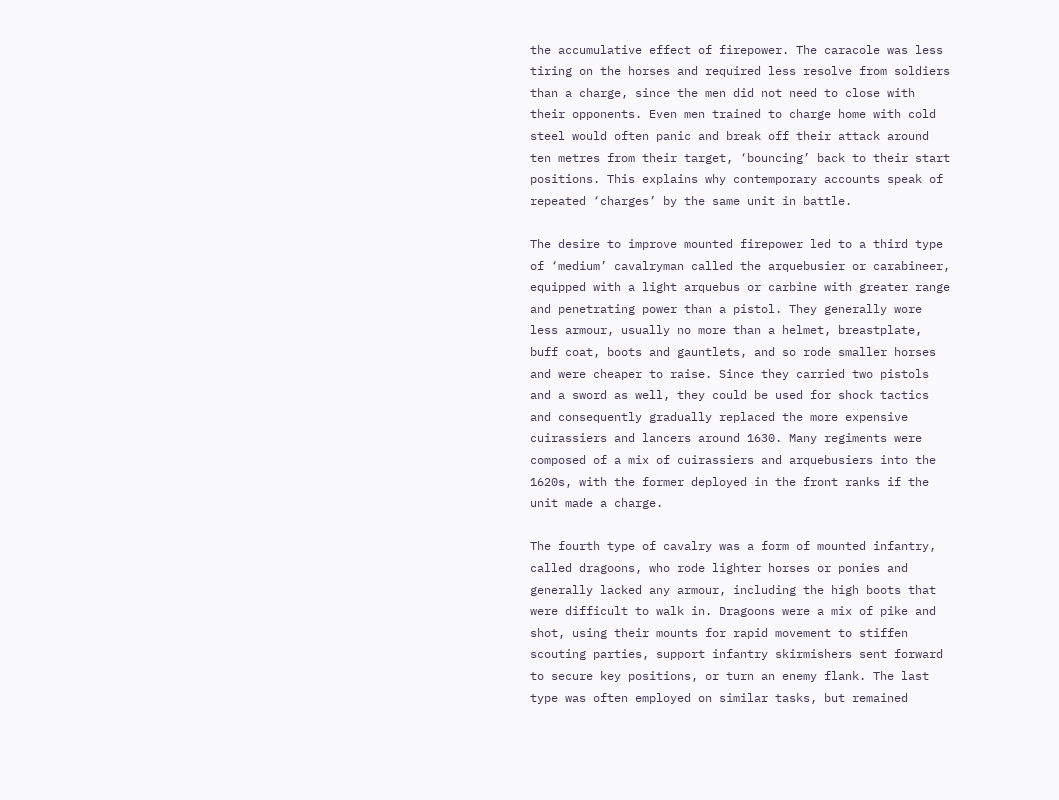the accumulative effect of firepower. The caracole was less tiring on the horses and required less resolve from soldiers than a charge, since the men did not need to close with their opponents. Even men trained to charge home with cold steel would often panic and break off their attack around ten metres from their target, ‘bouncing’ back to their start positions. This explains why contemporary accounts speak of repeated ‘charges’ by the same unit in battle.

The desire to improve mounted firepower led to a third type of ‘medium’ cavalryman called the arquebusier or carabineer, equipped with a light arquebus or carbine with greater range and penetrating power than a pistol. They generally wore less armour, usually no more than a helmet, breastplate, buff coat, boots and gauntlets, and so rode smaller horses and were cheaper to raise. Since they carried two pistols and a sword as well, they could be used for shock tactics and consequently gradually replaced the more expensive cuirassiers and lancers around 1630. Many regiments were composed of a mix of cuirassiers and arquebusiers into the 1620s, with the former deployed in the front ranks if the unit made a charge.

The fourth type of cavalry was a form of mounted infantry, called dragoons, who rode lighter horses or ponies and generally lacked any armour, including the high boots that were difficult to walk in. Dragoons were a mix of pike and shot, using their mounts for rapid movement to stiffen scouting parties, support infantry skirmishers sent forward to secure key positions, or turn an enemy flank. The last type was often employed on similar tasks, but remained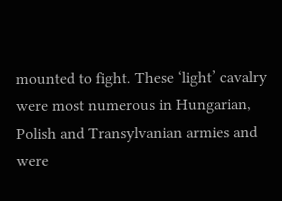mounted to fight. These ‘light’ cavalry were most numerous in Hungarian, Polish and Transylvanian armies and were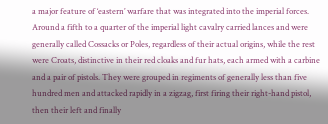a major feature of ‘eastern’ warfare that was integrated into the imperial forces. Around a fifth to a quarter of the imperial light cavalry carried lances and were generally called Cossacks or Poles, regardless of their actual origins, while the rest were Croats, distinctive in their red cloaks and fur hats, each armed with a carbine and a pair of pistols. They were grouped in regiments of generally less than five hundred men and attacked rapidly in a zigzag, first firing their right-hand pistol, then their left and finally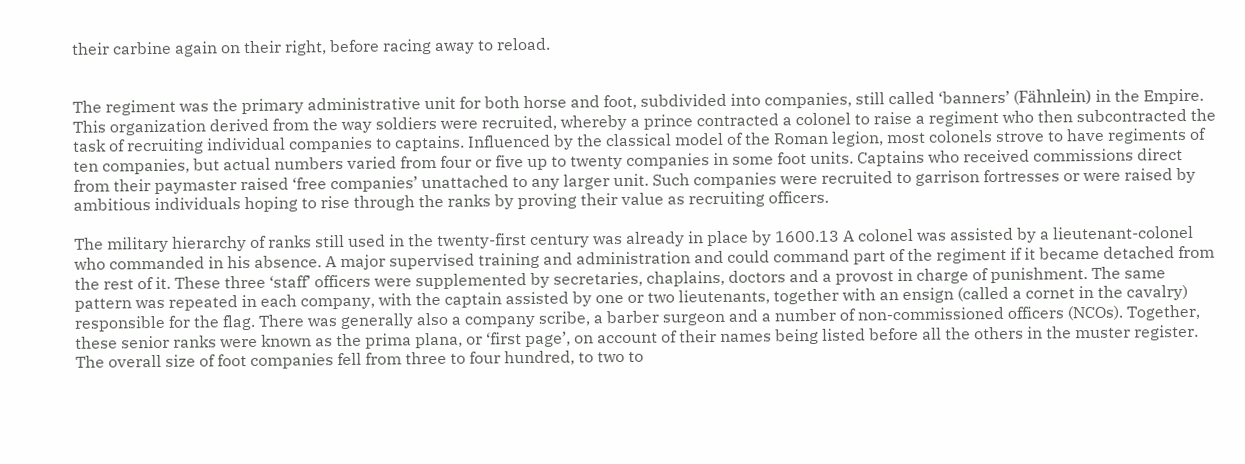their carbine again on their right, before racing away to reload.


The regiment was the primary administrative unit for both horse and foot, subdivided into companies, still called ‘banners’ (Fähnlein) in the Empire. This organization derived from the way soldiers were recruited, whereby a prince contracted a colonel to raise a regiment who then subcontracted the task of recruiting individual companies to captains. Influenced by the classical model of the Roman legion, most colonels strove to have regiments of ten companies, but actual numbers varied from four or five up to twenty companies in some foot units. Captains who received commissions direct from their paymaster raised ‘free companies’ unattached to any larger unit. Such companies were recruited to garrison fortresses or were raised by ambitious individuals hoping to rise through the ranks by proving their value as recruiting officers.

The military hierarchy of ranks still used in the twenty-first century was already in place by 1600.13 A colonel was assisted by a lieutenant-colonel who commanded in his absence. A major supervised training and administration and could command part of the regiment if it became detached from the rest of it. These three ‘staff’ officers were supplemented by secretaries, chaplains, doctors and a provost in charge of punishment. The same pattern was repeated in each company, with the captain assisted by one or two lieutenants, together with an ensign (called a cornet in the cavalry) responsible for the flag. There was generally also a company scribe, a barber surgeon and a number of non-commissioned officers (NCOs). Together, these senior ranks were known as the prima plana, or ‘first page’, on account of their names being listed before all the others in the muster register. The overall size of foot companies fell from three to four hundred, to two to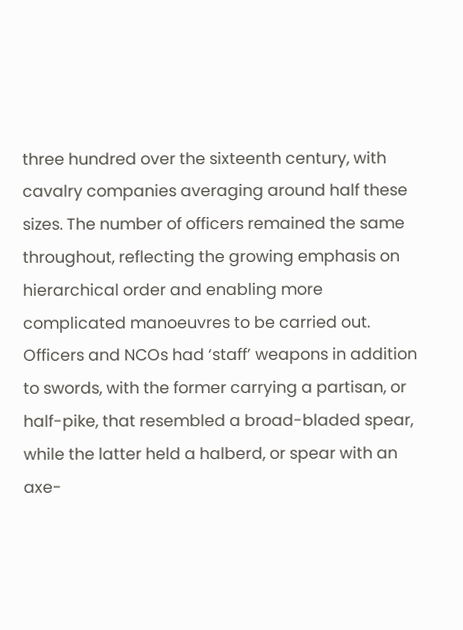three hundred over the sixteenth century, with cavalry companies averaging around half these sizes. The number of officers remained the same throughout, reflecting the growing emphasis on hierarchical order and enabling more complicated manoeuvres to be carried out. Officers and NCOs had ‘staff’ weapons in addition to swords, with the former carrying a partisan, or half-pike, that resembled a broad-bladed spear, while the latter held a halberd, or spear with an axe-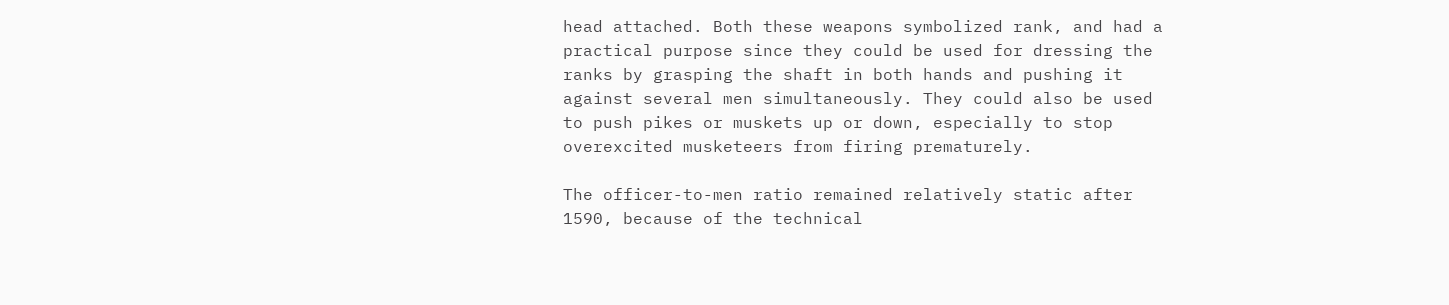head attached. Both these weapons symbolized rank, and had a practical purpose since they could be used for dressing the ranks by grasping the shaft in both hands and pushing it against several men simultaneously. They could also be used to push pikes or muskets up or down, especially to stop overexcited musketeers from firing prematurely.

The officer-to-men ratio remained relatively static after 1590, because of the technical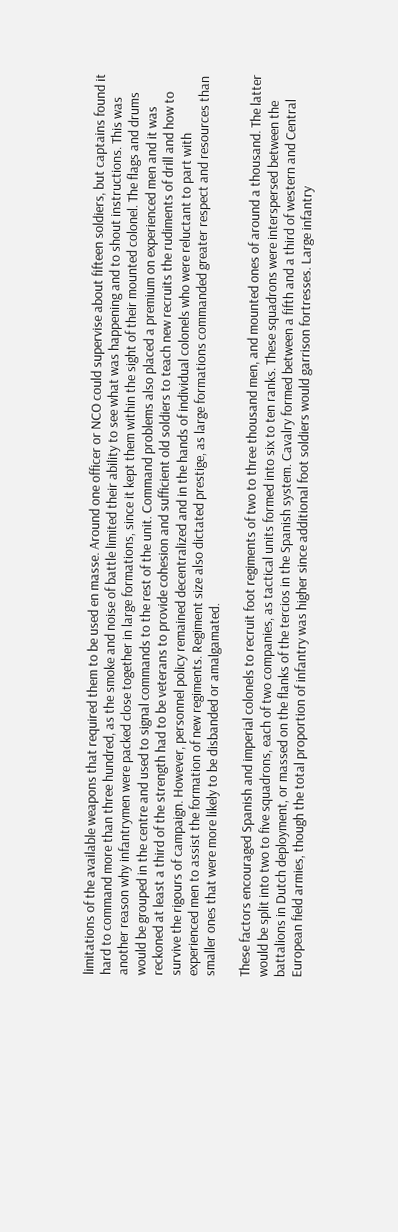limitations of the available weapons that required them to be used en masse. Around one officer or NCO could supervise about fifteen soldiers, but captains found it hard to command more than three hundred, as the smoke and noise of battle limited their ability to see what was happening and to shout instructions. This was another reason why infantrymen were packed close together in large formations, since it kept them within the sight of their mounted colonel. The flags and drums would be grouped in the centre and used to signal commands to the rest of the unit. Command problems also placed a premium on experienced men and it was reckoned at least a third of the strength had to be veterans to provide cohesion and sufficient old soldiers to teach new recruits the rudiments of drill and how to survive the rigours of campaign. However, personnel policy remained decentralized and in the hands of individual colonels who were reluctant to part with experienced men to assist the formation of new regiments. Regiment size also dictated prestige, as large formations commanded greater respect and resources than smaller ones that were more likely to be disbanded or amalgamated.

These factors encouraged Spanish and imperial colonels to recruit foot regiments of two to three thousand men, and mounted ones of around a thousand. The latter would be split into two to five squadrons, each of two companies, as tactical units formed into six to ten ranks. These squadrons were interspersed between the battalions in Dutch deployment, or massed on the flanks of the tercios in the Spanish system. Cavalry formed between a fifth and a third of western and Central European field armies, though the total proportion of infantry was higher since additional foot soldiers would garrison fortresses. Large infantry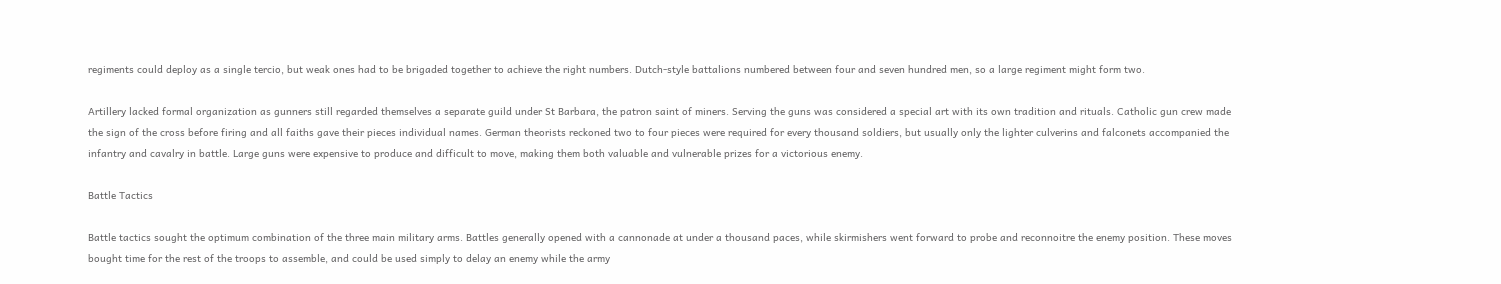regiments could deploy as a single tercio, but weak ones had to be brigaded together to achieve the right numbers. Dutch-style battalions numbered between four and seven hundred men, so a large regiment might form two.

Artillery lacked formal organization as gunners still regarded themselves a separate guild under St Barbara, the patron saint of miners. Serving the guns was considered a special art with its own tradition and rituals. Catholic gun crew made the sign of the cross before firing and all faiths gave their pieces individual names. German theorists reckoned two to four pieces were required for every thousand soldiers, but usually only the lighter culverins and falconets accompanied the infantry and cavalry in battle. Large guns were expensive to produce and difficult to move, making them both valuable and vulnerable prizes for a victorious enemy.

Battle Tactics

Battle tactics sought the optimum combination of the three main military arms. Battles generally opened with a cannonade at under a thousand paces, while skirmishers went forward to probe and reconnoitre the enemy position. These moves bought time for the rest of the troops to assemble, and could be used simply to delay an enemy while the army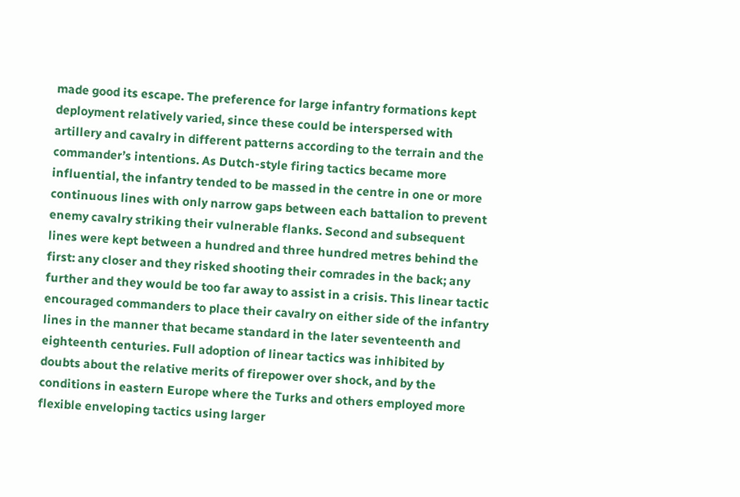made good its escape. The preference for large infantry formations kept deployment relatively varied, since these could be interspersed with artillery and cavalry in different patterns according to the terrain and the commander’s intentions. As Dutch-style firing tactics became more influential, the infantry tended to be massed in the centre in one or more continuous lines with only narrow gaps between each battalion to prevent enemy cavalry striking their vulnerable flanks. Second and subsequent lines were kept between a hundred and three hundred metres behind the first: any closer and they risked shooting their comrades in the back; any further and they would be too far away to assist in a crisis. This linear tactic encouraged commanders to place their cavalry on either side of the infantry lines in the manner that became standard in the later seventeenth and eighteenth centuries. Full adoption of linear tactics was inhibited by doubts about the relative merits of firepower over shock, and by the conditions in eastern Europe where the Turks and others employed more flexible enveloping tactics using larger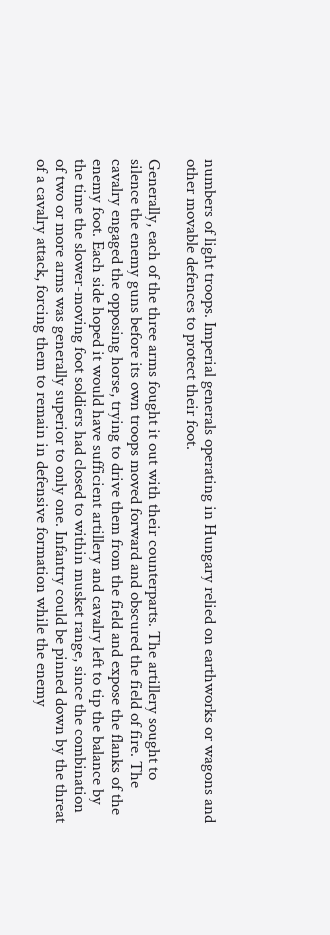numbers of light troops. Imperial generals operating in Hungary relied on earthworks or wagons and other movable defences to protect their foot.

Generally, each of the three arms fought it out with their counterparts. The artillery sought to silence the enemy guns before its own troops moved forward and obscured the field of fire. The cavalry engaged the opposing horse, trying to drive them from the field and expose the flanks of the enemy foot. Each side hoped it would have sufficient artillery and cavalry left to tip the balance by the time the slower-moving foot soldiers had closed to within musket range, since the combination of two or more arms was generally superior to only one. Infantry could be pinned down by the threat of a cavalry attack, forcing them to remain in defensive formation while the enemy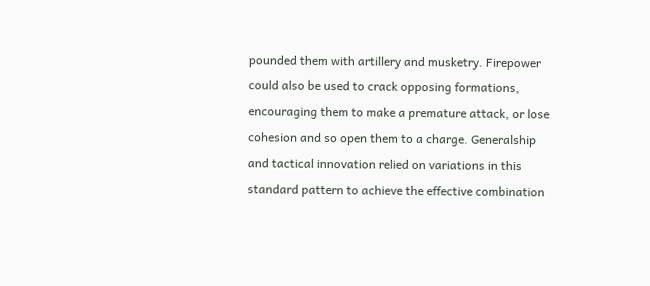pounded them with artillery and musketry. Firepower could also be used to crack opposing formations, encouraging them to make a premature attack, or lose cohesion and so open them to a charge. Generalship and tactical innovation relied on variations in this standard pattern to achieve the effective combination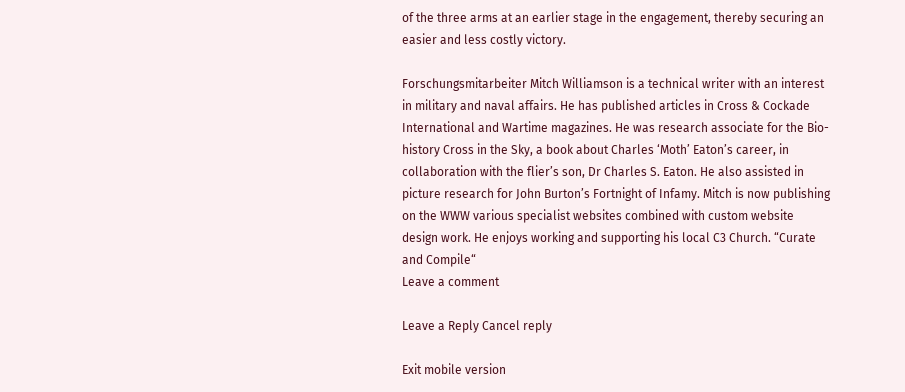of the three arms at an earlier stage in the engagement, thereby securing an easier and less costly victory.

Forschungsmitarbeiter Mitch Williamson is a technical writer with an interest in military and naval affairs. He has published articles in Cross & Cockade International and Wartime magazines. He was research associate for the Bio-history Cross in the Sky, a book about Charles ‘Moth’ Eaton’s career, in collaboration with the flier’s son, Dr Charles S. Eaton. He also assisted in picture research for John Burton’s Fortnight of Infamy. Mitch is now publishing on the WWW various specialist websites combined with custom website design work. He enjoys working and supporting his local C3 Church. “Curate and Compile“
Leave a comment

Leave a Reply Cancel reply

Exit mobile version